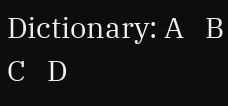Dictionary: A   B   C   D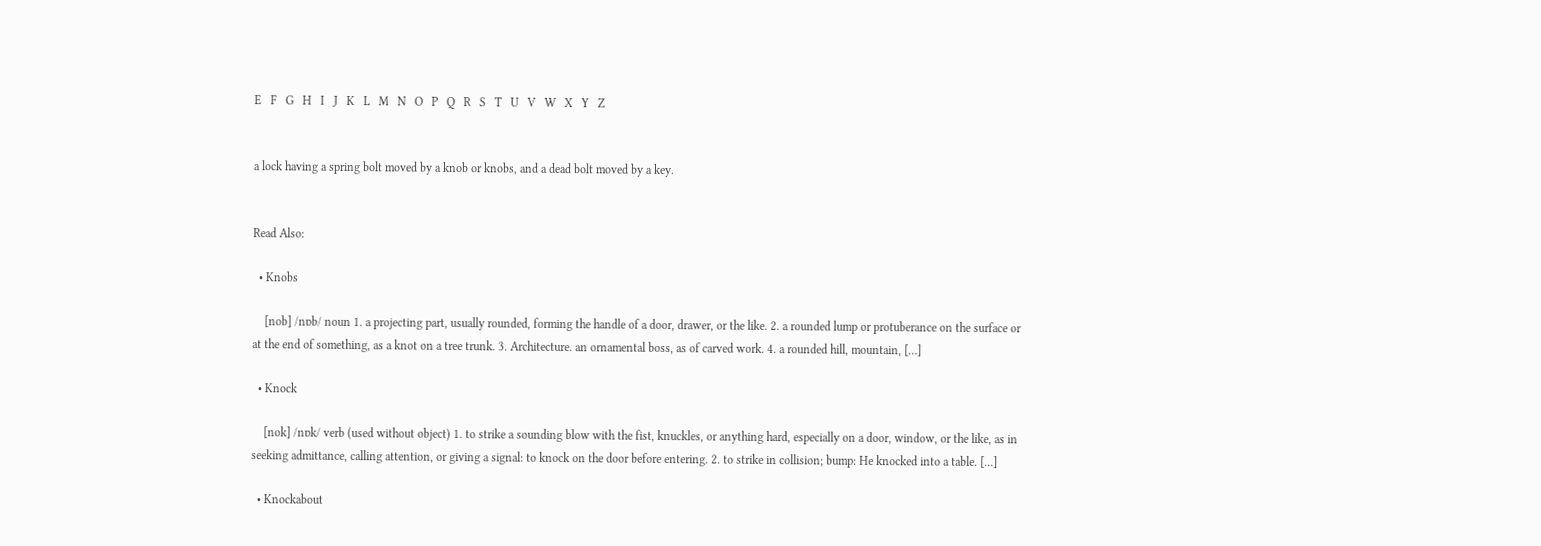E   F   G   H   I   J   K   L   M   N   O   P   Q   R   S   T   U   V   W   X   Y   Z


a lock having a spring bolt moved by a knob or knobs, and a dead bolt moved by a key.


Read Also:

  • Knobs

    [nob] /nɒb/ noun 1. a projecting part, usually rounded, forming the handle of a door, drawer, or the like. 2. a rounded lump or protuberance on the surface or at the end of something, as a knot on a tree trunk. 3. Architecture. an ornamental boss, as of carved work. 4. a rounded hill, mountain, […]

  • Knock

    [nok] /nɒk/ verb (used without object) 1. to strike a sounding blow with the fist, knuckles, or anything hard, especially on a door, window, or the like, as in seeking admittance, calling attention, or giving a signal: to knock on the door before entering. 2. to strike in collision; bump: He knocked into a table. […]

  • Knockabout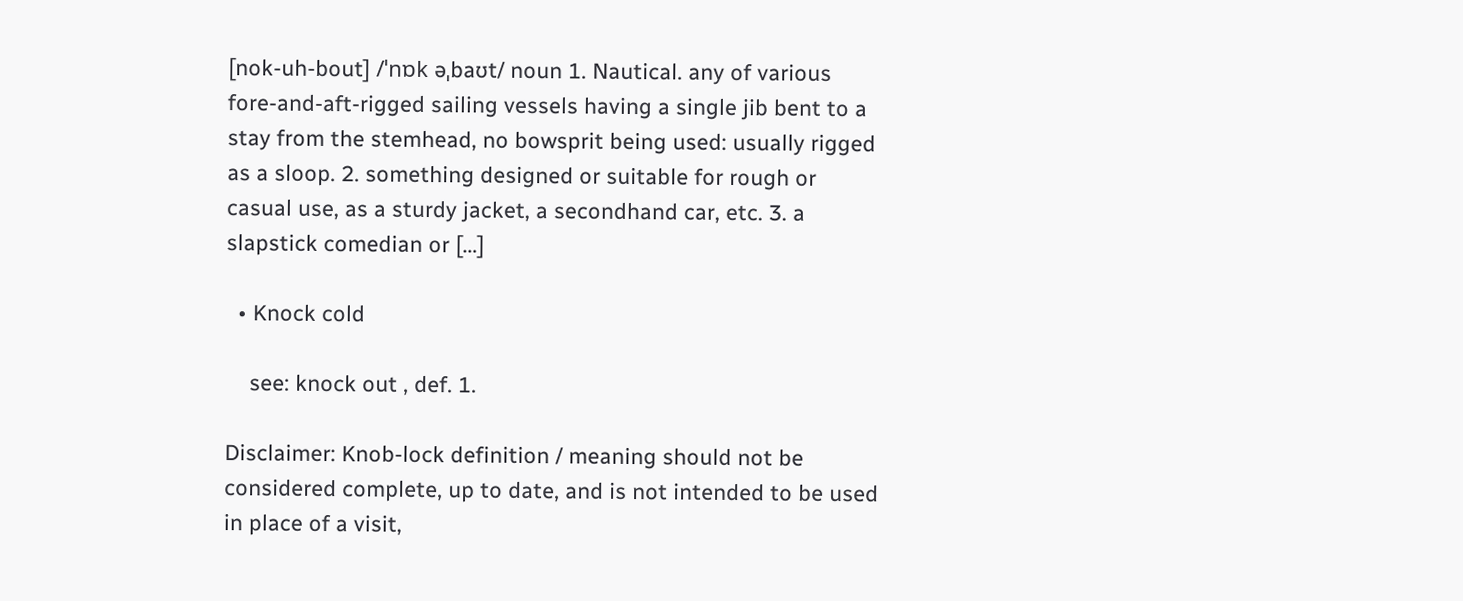[nok-uh-bout] /ˈnɒk əˌbaʊt/ noun 1. Nautical. any of various fore-and-aft-rigged sailing vessels having a single jib bent to a stay from the stemhead, no bowsprit being used: usually rigged as a sloop. 2. something designed or suitable for rough or casual use, as a sturdy jacket, a secondhand car, etc. 3. a slapstick comedian or […]

  • Knock cold

    see: knock out , def. 1.

Disclaimer: Knob-lock definition / meaning should not be considered complete, up to date, and is not intended to be used in place of a visit,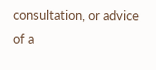consultation, or advice of a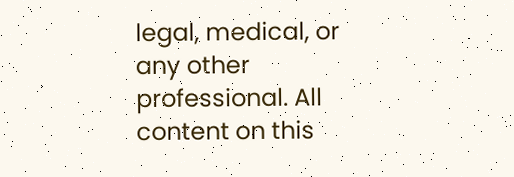legal, medical, or any other professional. All content on this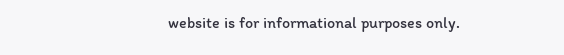website is for informational purposes only.